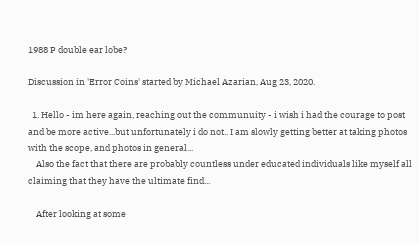1988 P double ear lobe?

Discussion in 'Error Coins' started by Michael Azarian, Aug 23, 2020.

  1. Hello - im here again, reaching out the communuity - i wish i had the courage to post and be more active...but unfortunately i do not.. I am slowly getting better at taking photos with the scope, and photos in general...
    Also the fact that there are probably countless under educated individuals like myself all claiming that they have the ultimate find...

    After looking at some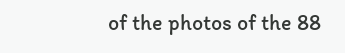of the photos of the 88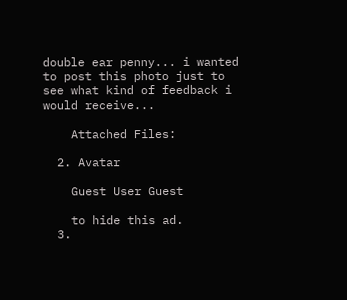double ear penny... i wanted to post this photo just to see what kind of feedback i would receive...

    Attached Files:

  2. Avatar

    Guest User Guest

    to hide this ad.
  3.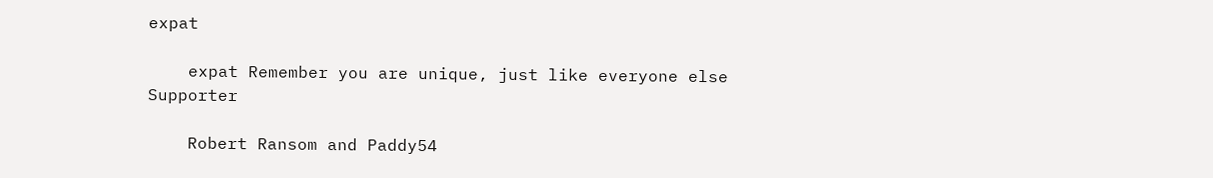expat

    expat Remember you are unique, just like everyone else Supporter

    Robert Ransom and Paddy54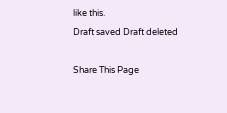like this.
Draft saved Draft deleted

Share This Page